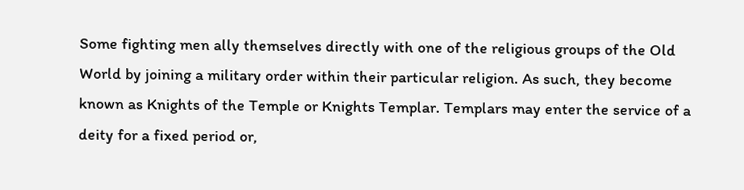Some fighting men ally themselves directly with one of the religious groups of the Old World by joining a military order within their particular religion. As such, they become known as Knights of the Temple or Knights Templar. Templars may enter the service of a deity for a fixed period or,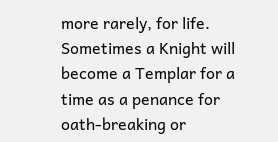more rarely, for life. Sometimes a Knight will become a Templar for a time as a penance for oath-breaking or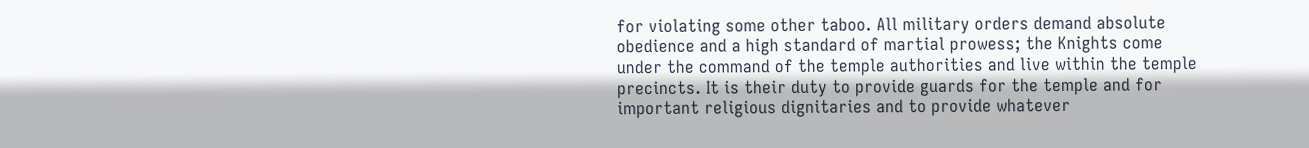for violating some other taboo. All military orders demand absolute obedience and a high standard of martial prowess; the Knights come under the command of the temple authorities and live within the temple precincts. It is their duty to provide guards for the temple and for important religious dignitaries and to provide whatever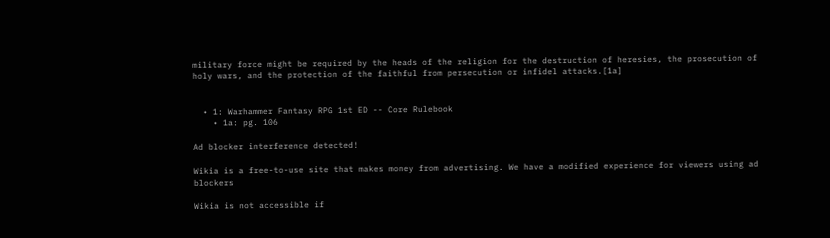military force might be required by the heads of the religion for the destruction of heresies, the prosecution of holy wars, and the protection of the faithful from persecution or infidel attacks.[1a]


  • 1: Warhammer Fantasy RPG 1st ED -- Core Rulebook
    • 1a: pg. 106

Ad blocker interference detected!

Wikia is a free-to-use site that makes money from advertising. We have a modified experience for viewers using ad blockers

Wikia is not accessible if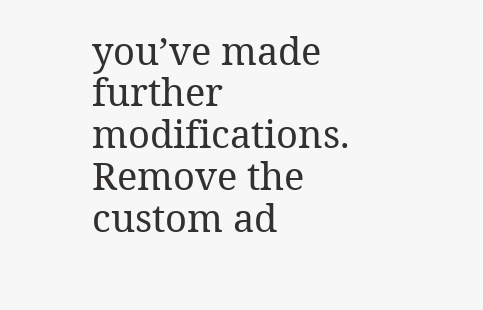you’ve made further modifications. Remove the custom ad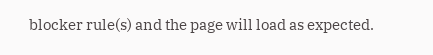blocker rule(s) and the page will load as expected.